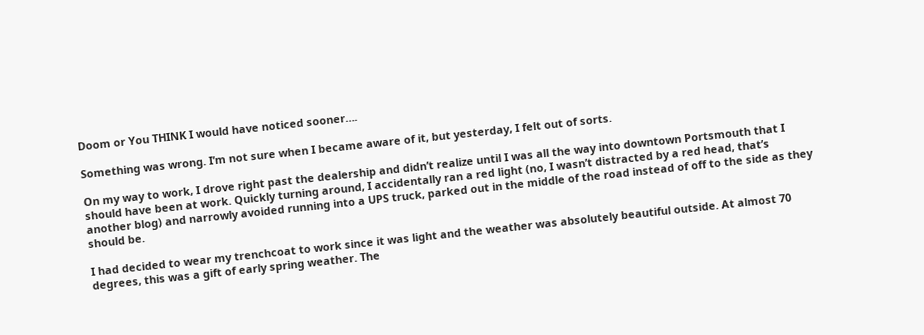Doom or You THINK I would have noticed sooner….

Something was wrong. I’m not sure when I became aware of it, but yesterday, I felt out of sorts.

On my way to work, I drove right past the dealership and didn’t realize until I was all the way into downtown Portsmouth that I should have been at work. Quickly turning around, I accidentally ran a red light (no, I wasn’t distracted by a red head, that’s another blog) and narrowly avoided running into a UPS truck, parked out in the middle of the road instead of off to the side as they should be.

I had decided to wear my trenchcoat to work since it was light and the weather was absolutely beautiful outside. At almost 70 degrees, this was a gift of early spring weather. The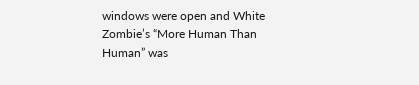windows were open and White Zombie’s “More Human Than Human” was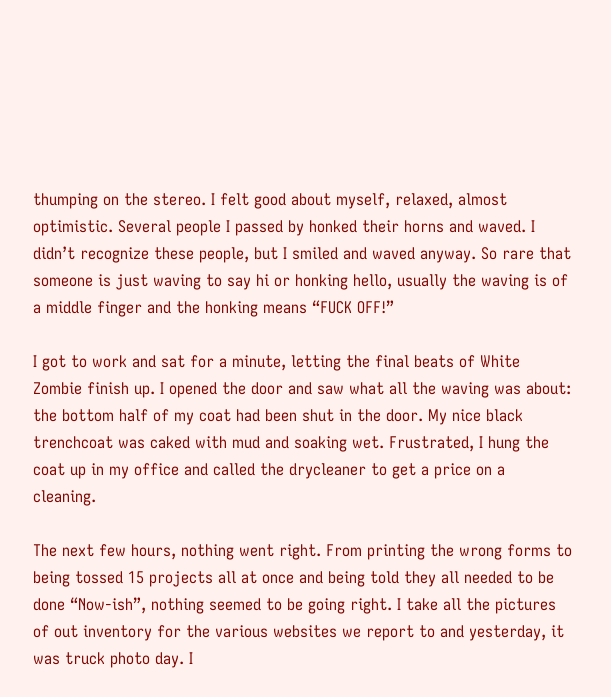thumping on the stereo. I felt good about myself, relaxed, almost optimistic. Several people I passed by honked their horns and waved. I didn’t recognize these people, but I smiled and waved anyway. So rare that someone is just waving to say hi or honking hello, usually the waving is of a middle finger and the honking means “FUCK OFF!”

I got to work and sat for a minute, letting the final beats of White Zombie finish up. I opened the door and saw what all the waving was about: the bottom half of my coat had been shut in the door. My nice black trenchcoat was caked with mud and soaking wet. Frustrated, I hung the coat up in my office and called the drycleaner to get a price on a cleaning.

The next few hours, nothing went right. From printing the wrong forms to being tossed 15 projects all at once and being told they all needed to be done “Now-ish”, nothing seemed to be going right. I take all the pictures of out inventory for the various websites we report to and yesterday, it was truck photo day. I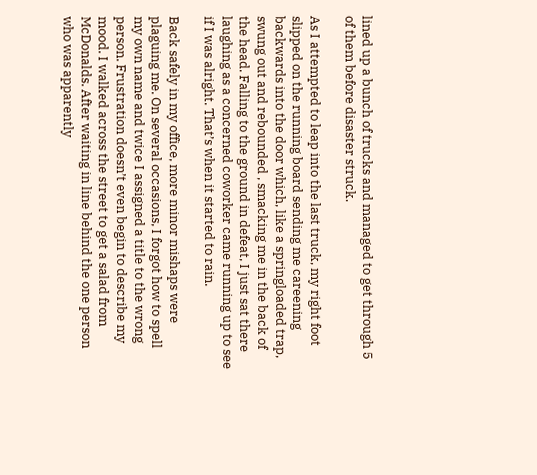lined up a bunch of trucks and managed to get through 5 of them before disaster struck.

As I attempted to leap into the last truck, my right foot slipped on the running board sending me careening backwards into the door which, like a springloaded trap, swung out and rebounded , smacking me in the back of the head. Falling to the ground in defeat, I just sat there laughing as a concerned coworker came running up to see if I was alright. That’s when it started to rain.

Back safely in my office, more minor mishaps were plaguing me. On several occasions, I forgot how to spell my own name and twice I assigned a title to the wrong person. Frustration doesn’t even begin to describe my mood. I walked across the street to get a salad from McDonalds. After waiting in line behind the one person who was apparently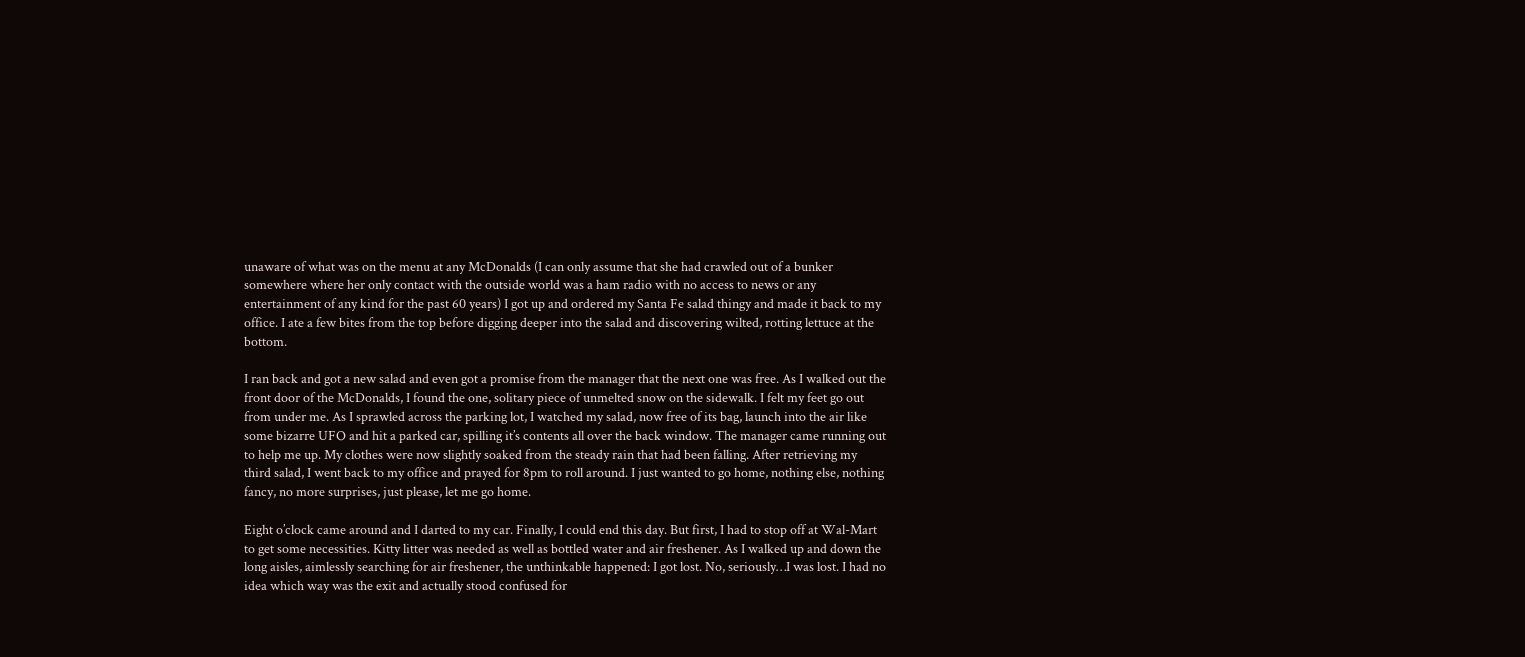unaware of what was on the menu at any McDonalds (I can only assume that she had crawled out of a bunker somewhere where her only contact with the outside world was a ham radio with no access to news or any entertainment of any kind for the past 60 years) I got up and ordered my Santa Fe salad thingy and made it back to my office. I ate a few bites from the top before digging deeper into the salad and discovering wilted, rotting lettuce at the bottom.

I ran back and got a new salad and even got a promise from the manager that the next one was free. As I walked out the front door of the McDonalds, I found the one, solitary piece of unmelted snow on the sidewalk. I felt my feet go out from under me. As I sprawled across the parking lot, I watched my salad, now free of its bag, launch into the air like some bizarre UFO and hit a parked car, spilling it’s contents all over the back window. The manager came running out to help me up. My clothes were now slightly soaked from the steady rain that had been falling. After retrieving my third salad, I went back to my office and prayed for 8pm to roll around. I just wanted to go home, nothing else, nothing fancy, no more surprises, just please, let me go home.

Eight o’clock came around and I darted to my car. Finally, I could end this day. But first, I had to stop off at Wal-Mart to get some necessities. Kitty litter was needed as well as bottled water and air freshener. As I walked up and down the long aisles, aimlessly searching for air freshener, the unthinkable happened: I got lost. No, seriously…I was lost. I had no idea which way was the exit and actually stood confused for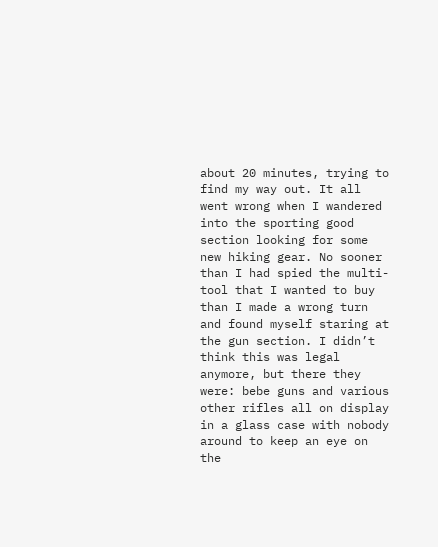about 20 minutes, trying to find my way out. It all went wrong when I wandered into the sporting good section looking for some new hiking gear. No sooner than I had spied the multi-tool that I wanted to buy than I made a wrong turn and found myself staring at the gun section. I didn’t think this was legal anymore, but there they were: bebe guns and various other rifles all on display in a glass case with nobody around to keep an eye on the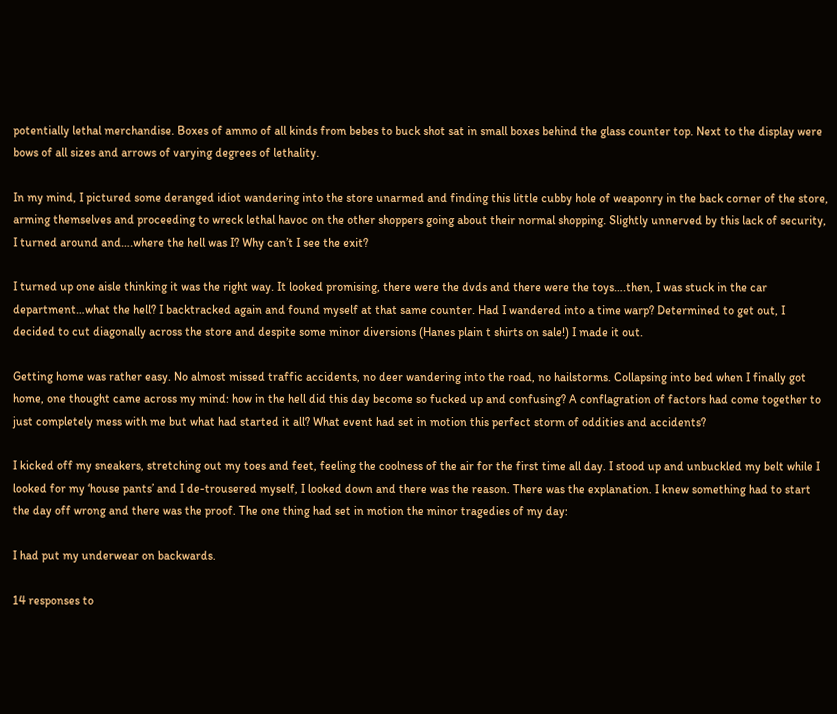potentially lethal merchandise. Boxes of ammo of all kinds from bebes to buck shot sat in small boxes behind the glass counter top. Next to the display were bows of all sizes and arrows of varying degrees of lethality.

In my mind, I pictured some deranged idiot wandering into the store unarmed and finding this little cubby hole of weaponry in the back corner of the store, arming themselves and proceeding to wreck lethal havoc on the other shoppers going about their normal shopping. Slightly unnerved by this lack of security, I turned around and….where the hell was I? Why can’t I see the exit?

I turned up one aisle thinking it was the right way. It looked promising, there were the dvds and there were the toys….then, I was stuck in the car department…what the hell? I backtracked again and found myself at that same counter. Had I wandered into a time warp? Determined to get out, I decided to cut diagonally across the store and despite some minor diversions (Hanes plain t shirts on sale!) I made it out.

Getting home was rather easy. No almost missed traffic accidents, no deer wandering into the road, no hailstorms. Collapsing into bed when I finally got home, one thought came across my mind: how in the hell did this day become so fucked up and confusing? A conflagration of factors had come together to just completely mess with me but what had started it all? What event had set in motion this perfect storm of oddities and accidents?

I kicked off my sneakers, stretching out my toes and feet, feeling the coolness of the air for the first time all day. I stood up and unbuckled my belt while I looked for my ‘house pants’ and I de-trousered myself, I looked down and there was the reason. There was the explanation. I knew something had to start the day off wrong and there was the proof. The one thing had set in motion the minor tragedies of my day:

I had put my underwear on backwards.

14 responses to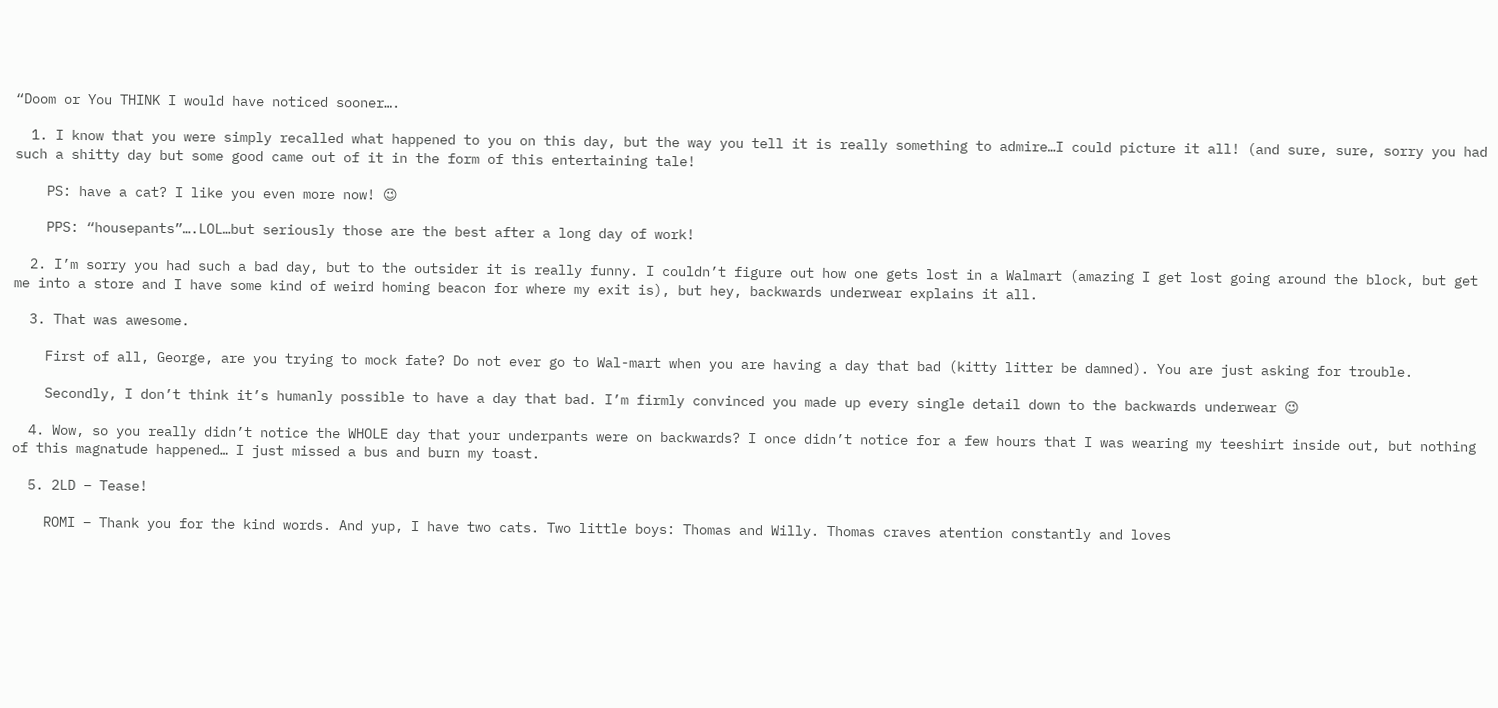“Doom or You THINK I would have noticed sooner….

  1. I know that you were simply recalled what happened to you on this day, but the way you tell it is really something to admire…I could picture it all! (and sure, sure, sorry you had such a shitty day but some good came out of it in the form of this entertaining tale!

    PS: have a cat? I like you even more now! 😉

    PPS: “housepants”….LOL…but seriously those are the best after a long day of work!

  2. I’m sorry you had such a bad day, but to the outsider it is really funny. I couldn’t figure out how one gets lost in a Walmart (amazing I get lost going around the block, but get me into a store and I have some kind of weird homing beacon for where my exit is), but hey, backwards underwear explains it all.

  3. That was awesome.

    First of all, George, are you trying to mock fate? Do not ever go to Wal-mart when you are having a day that bad (kitty litter be damned). You are just asking for trouble.

    Secondly, I don’t think it’s humanly possible to have a day that bad. I’m firmly convinced you made up every single detail down to the backwards underwear 😉

  4. Wow, so you really didn’t notice the WHOLE day that your underpants were on backwards? I once didn’t notice for a few hours that I was wearing my teeshirt inside out, but nothing of this magnatude happened… I just missed a bus and burn my toast.

  5. 2LD – Tease!

    ROMI – Thank you for the kind words. And yup, I have two cats. Two little boys: Thomas and Willy. Thomas craves atention constantly and loves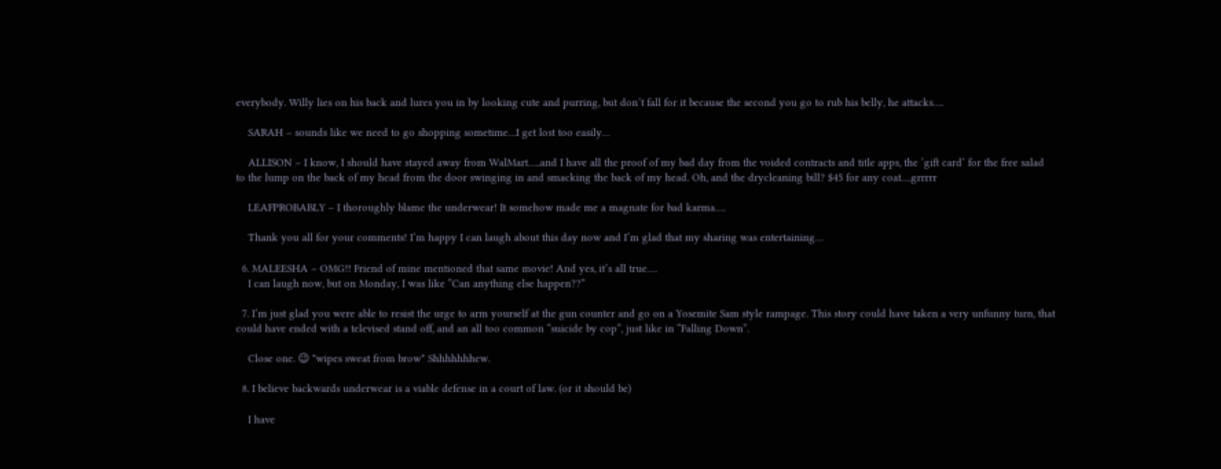everybody. Willy lies on his back and lures you in by looking cute and purring, but don’t fall for it because the second you go to rub his belly, he attacks….

    SARAH – sounds like we need to go shopping sometime…I get lost too easily…

    ALLISON – I know, I should have stayed away from WalMart…..and I have all the proof of my bad day from the voided contracts and title apps, the ‘gift card’ for the free salad to the lump on the back of my head from the door swinging in and smacking the back of my head. Oh, and the drycleaning bill? $45 for any coat….grrrrr

    LEAFPROBABLY – I thoroughly blame the underwear! It somehow made me a magnate for bad karma….

    Thank you all for your comments! I’m happy I can laugh about this day now and I’m glad that my sharing was entertaining…

  6. MALEESHA – OMG!! Friend of mine mentioned that same movie! And yes, it’s all true….
    I can laugh now, but on Monday, I was like “Can anything else happen??”

  7. I’m just glad you were able to resist the urge to arm yourself at the gun counter and go on a Yosemite Sam style rampage. This story could have taken a very unfunny turn, that could have ended with a televised stand off, and an all too common “suicide by cop”, just like in “Falling Down”.

    Close one. 😉 *wipes sweat from brow* Shhhhhhhew.

  8. I believe backwards underwear is a viable defense in a court of law. (or it should be)

    I have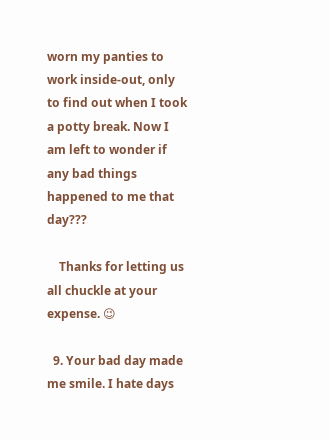worn my panties to work inside-out, only to find out when I took a potty break. Now I am left to wonder if any bad things happened to me that day???

    Thanks for letting us all chuckle at your expense. 😉

  9. Your bad day made me smile. I hate days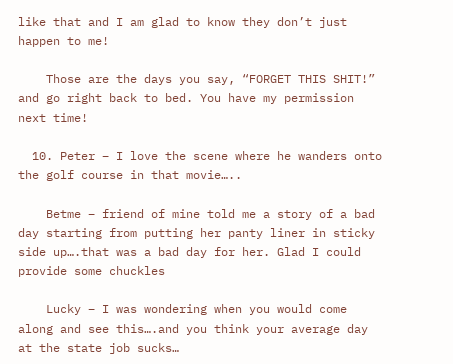like that and I am glad to know they don’t just happen to me!

    Those are the days you say, “FORGET THIS SHIT!” and go right back to bed. You have my permission next time!

  10. Peter – I love the scene where he wanders onto the golf course in that movie…..

    Betme – friend of mine told me a story of a bad day starting from putting her panty liner in sticky side up….that was a bad day for her. Glad I could provide some chuckles

    Lucky – I was wondering when you would come along and see this….and you think your average day at the state job sucks…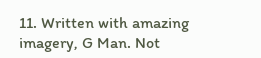11. Written with amazing imagery, G Man. Not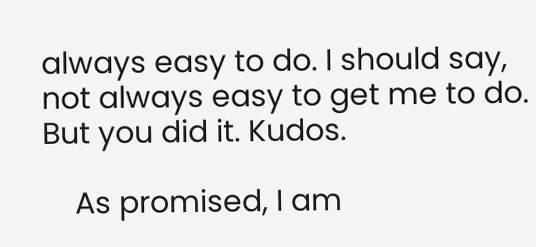always easy to do. I should say, not always easy to get me to do. But you did it. Kudos.

    As promised, I am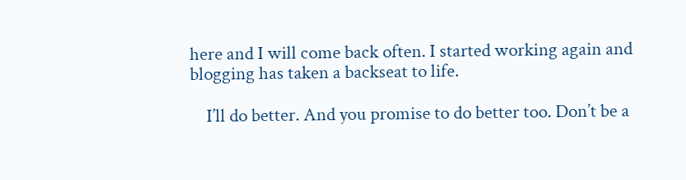here and I will come back often. I started working again and blogging has taken a backseat to life.

    I’ll do better. And you promise to do better too. Don’t be a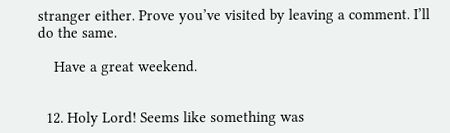stranger either. Prove you’ve visited by leaving a comment. I’ll do the same.

    Have a great weekend.


  12. Holy Lord! Seems like something was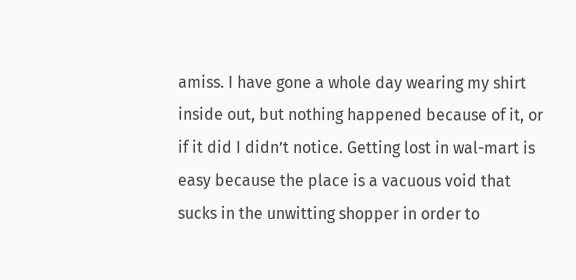amiss. I have gone a whole day wearing my shirt inside out, but nothing happened because of it, or if it did I didn’t notice. Getting lost in wal-mart is easy because the place is a vacuous void that sucks in the unwitting shopper in order to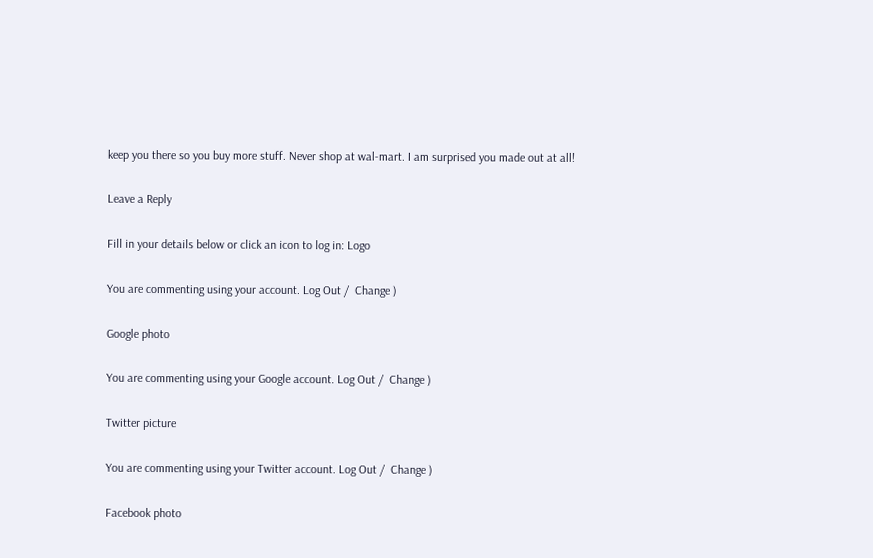keep you there so you buy more stuff. Never shop at wal-mart. I am surprised you made out at all!

Leave a Reply

Fill in your details below or click an icon to log in: Logo

You are commenting using your account. Log Out /  Change )

Google photo

You are commenting using your Google account. Log Out /  Change )

Twitter picture

You are commenting using your Twitter account. Log Out /  Change )

Facebook photo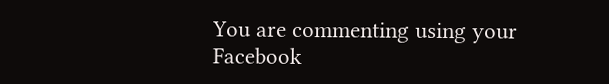You are commenting using your Facebook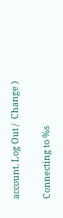account. Log Out /  Change )

Connecting to %s